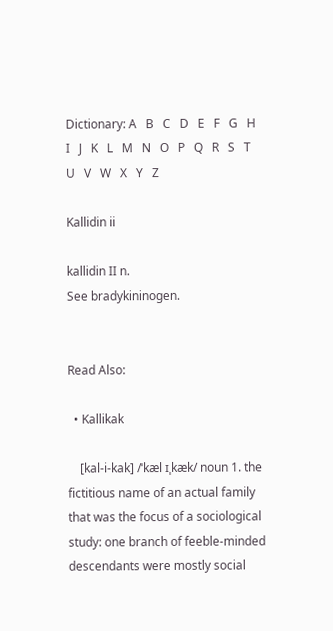Dictionary: A   B   C   D   E   F   G   H   I   J   K   L   M   N   O   P   Q   R   S   T   U   V   W   X   Y   Z

Kallidin ii

kallidin II n.
See bradykininogen.


Read Also:

  • Kallikak

    [kal-i-kak] /ˈkæl ɪˌkæk/ noun 1. the fictitious name of an actual family that was the focus of a sociological study: one branch of feeble-minded descendants were mostly social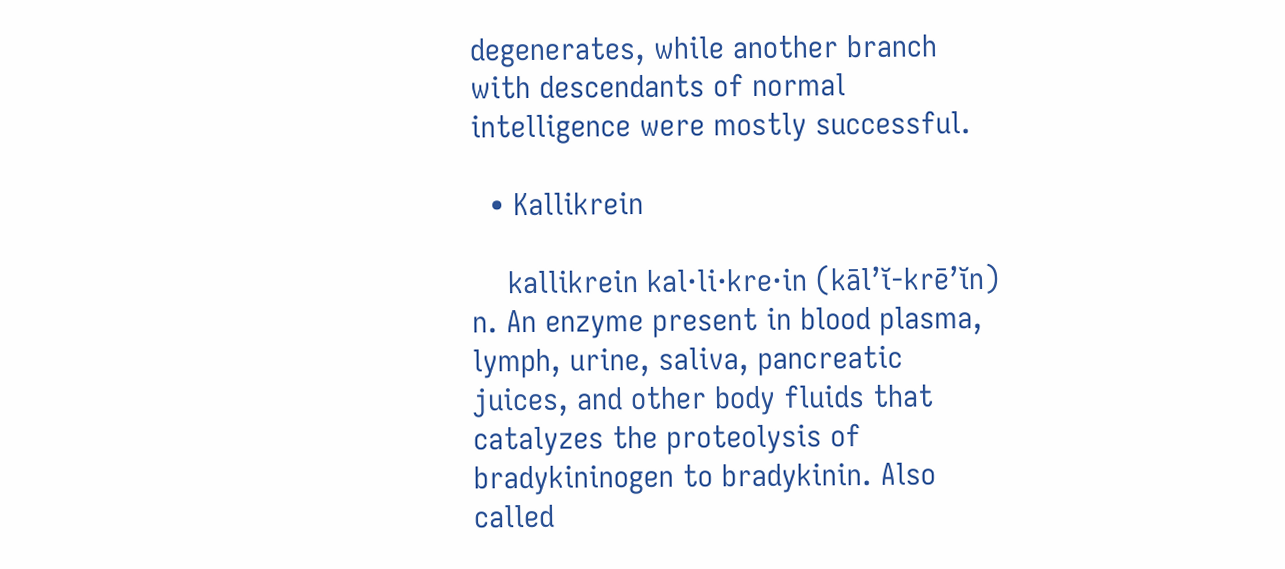degenerates, while another branch with descendants of normal intelligence were mostly successful.

  • Kallikrein

    kallikrein kal·li·kre·in (kāl’ĭ-krē’ĭn) n. An enzyme present in blood plasma, lymph, urine, saliva, pancreatic juices, and other body fluids that catalyzes the proteolysis of bradykininogen to bradykinin. Also called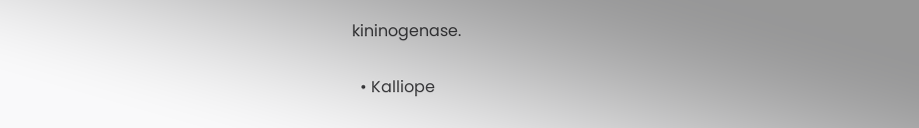kininogenase.

  • Kalliope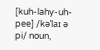[kuh-lahy-uh-pee] /kəˈlaɪ ə pi/ noun,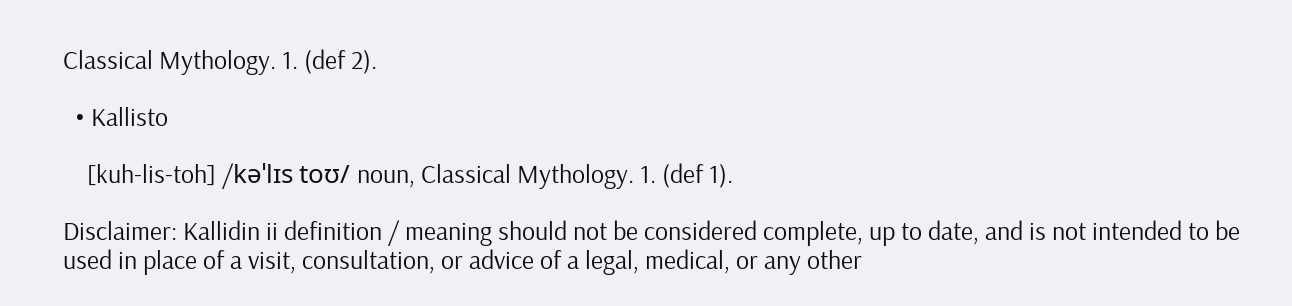Classical Mythology. 1. (def 2).

  • Kallisto

    [kuh-lis-toh] /kəˈlɪs toʊ/ noun, Classical Mythology. 1. (def 1).

Disclaimer: Kallidin ii definition / meaning should not be considered complete, up to date, and is not intended to be used in place of a visit, consultation, or advice of a legal, medical, or any other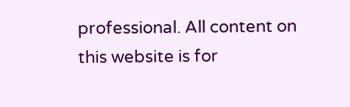professional. All content on this website is for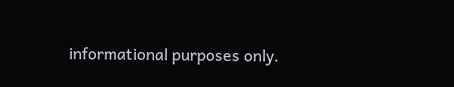informational purposes only.